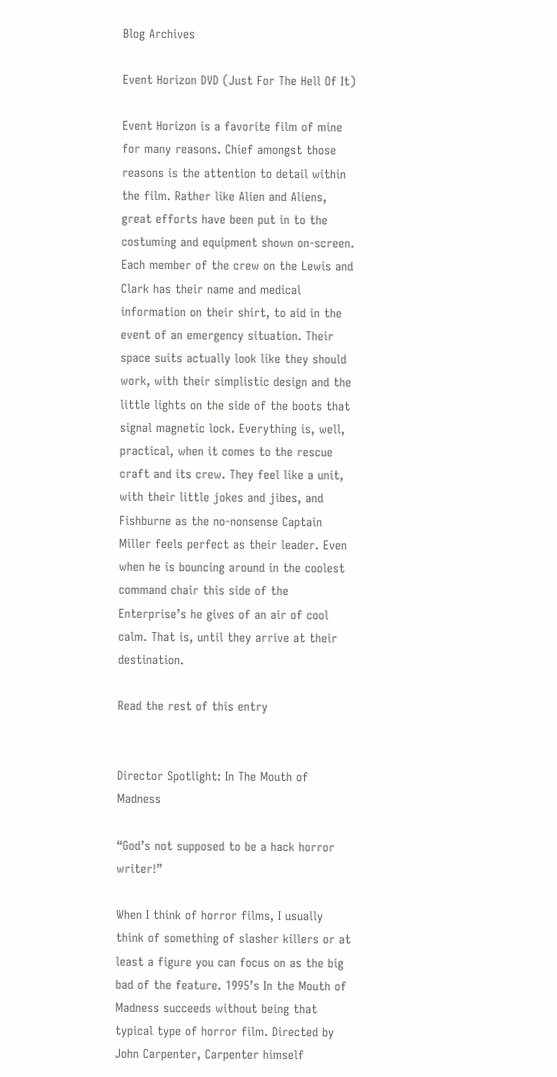Blog Archives

Event Horizon DVD (Just For The Hell Of It)

Event Horizon is a favorite film of mine for many reasons. Chief amongst those reasons is the attention to detail within the film. Rather like Alien and Aliens, great efforts have been put in to the costuming and equipment shown on-screen. Each member of the crew on the Lewis and Clark has their name and medical information on their shirt, to aid in the event of an emergency situation. Their space suits actually look like they should work, with their simplistic design and the little lights on the side of the boots that signal magnetic lock. Everything is, well, practical, when it comes to the rescue craft and its crew. They feel like a unit, with their little jokes and jibes, and Fishburne as the no-nonsense Captain Miller feels perfect as their leader. Even when he is bouncing around in the coolest command chair this side of the Enterprise’s he gives of an air of cool calm. That is, until they arrive at their destination.

Read the rest of this entry


Director Spotlight: In The Mouth of Madness

“God’s not supposed to be a hack horror writer!”

When I think of horror films, I usually think of something of slasher killers or at least a figure you can focus on as the big bad of the feature. 1995’s In the Mouth of Madness succeeds without being that typical type of horror film. Directed by John Carpenter, Carpenter himself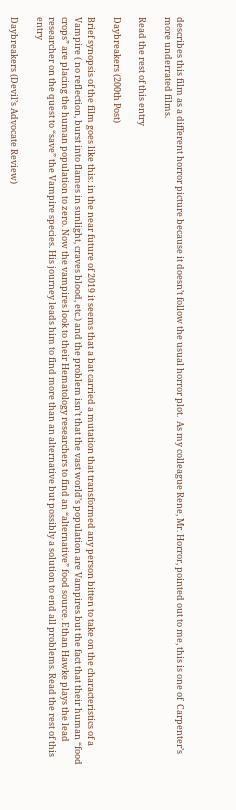describes this film as a different horror picture because it doesn’t follow the usual horror plot.  As my colleague Rene, Mr. Horror, pointed out to me, this is one of  Carpenter’s more underrated films.

Read the rest of this entry

Daybreakers (200th Post)

Brief synopsis of the film goes like this: in the near future of 2019 it seems that a bat carried a mutation that transformed any person bitten to take on the characteristics of a Vampire ( no reflection, burst into flames in sunlight, craves blood, etc.) and the problem isn’t that the vast world’s population are Vampires but the fact that their human “food crops” are placing the human population to zero. Now the vampires look to their Hematology researchers to find an “alternative” food source. Ethan Hawke plays the lead researcher on the quest to “save” the Vampire species. His journey leads him to find more than an alternative but possibly a solution to end all problems. Read the rest of this entry

Daybreakers (Devil’s Advocate Review)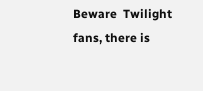Beware  Twilight fans, there is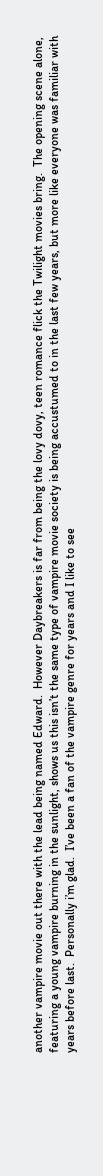another vampire movie out there with the lead being named Edward.  However Daybreakers is far from being the lovy dovy, teen romance flick the Twilight movies bring.  The opening scene alone, featuring a young vampire burning in the sunlight, shows us this isn’t the same type of vampire movie society is being accustumed to in the last few years, but more like everyone was familiar with years before last.  Personally i’m glad.  I’ve been a fan of the vampire genre for years and I like to see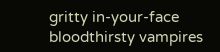gritty in-your-face bloodthirsty vampires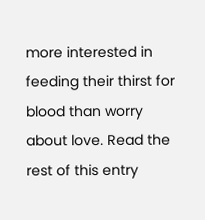more interested in feeding their thirst for blood than worry about love. Read the rest of this entry